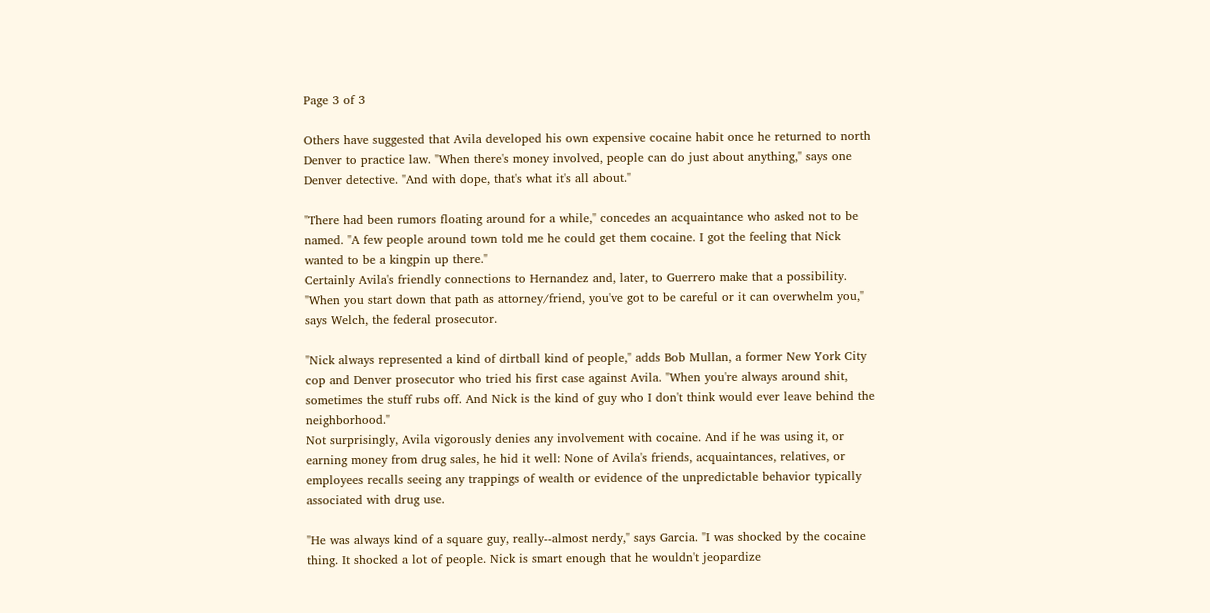Page 3 of 3

Others have suggested that Avila developed his own expensive cocaine habit once he returned to north Denver to practice law. "When there's money involved, people can do just about anything," says one Denver detective. "And with dope, that's what it's all about."

"There had been rumors floating around for a while," concedes an acquaintance who asked not to be named. "A few people around town told me he could get them cocaine. I got the feeling that Nick wanted to be a kingpin up there."
Certainly Avila's friendly connections to Hernandez and, later, to Guerrero make that a possibility. "When you start down that path as attorney/friend, you've got to be careful or it can overwhelm you," says Welch, the federal prosecutor.

"Nick always represented a kind of dirtball kind of people," adds Bob Mullan, a former New York City cop and Denver prosecutor who tried his first case against Avila. "When you're always around shit, sometimes the stuff rubs off. And Nick is the kind of guy who I don't think would ever leave behind the neighborhood."
Not surprisingly, Avila vigorously denies any involvement with cocaine. And if he was using it, or earning money from drug sales, he hid it well: None of Avila's friends, acquaintances, relatives, or employees recalls seeing any trappings of wealth or evidence of the unpredictable behavior typically associated with drug use.

"He was always kind of a square guy, really--almost nerdy," says Garcia. "I was shocked by the cocaine thing. It shocked a lot of people. Nick is smart enough that he wouldn't jeopardize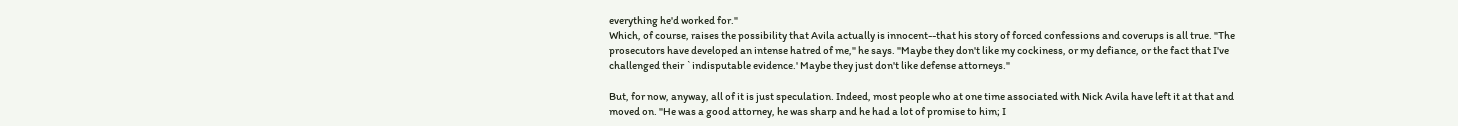everything he'd worked for."
Which, of course, raises the possibility that Avila actually is innocent--that his story of forced confessions and coverups is all true. "The prosecutors have developed an intense hatred of me," he says. "Maybe they don't like my cockiness, or my defiance, or the fact that I've challenged their `indisputable evidence.' Maybe they just don't like defense attorneys."

But, for now, anyway, all of it is just speculation. Indeed, most people who at one time associated with Nick Avila have left it at that and moved on. "He was a good attorney, he was sharp and he had a lot of promise to him; I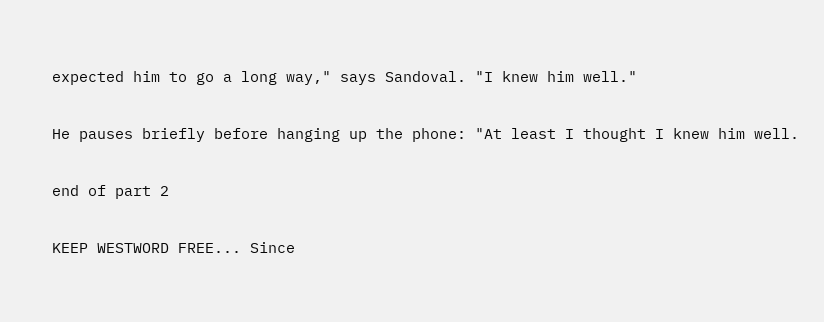expected him to go a long way," says Sandoval. "I knew him well."

He pauses briefly before hanging up the phone: "At least I thought I knew him well.

end of part 2

KEEP WESTWORD FREE... Since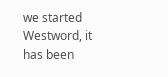we started Westword, it has been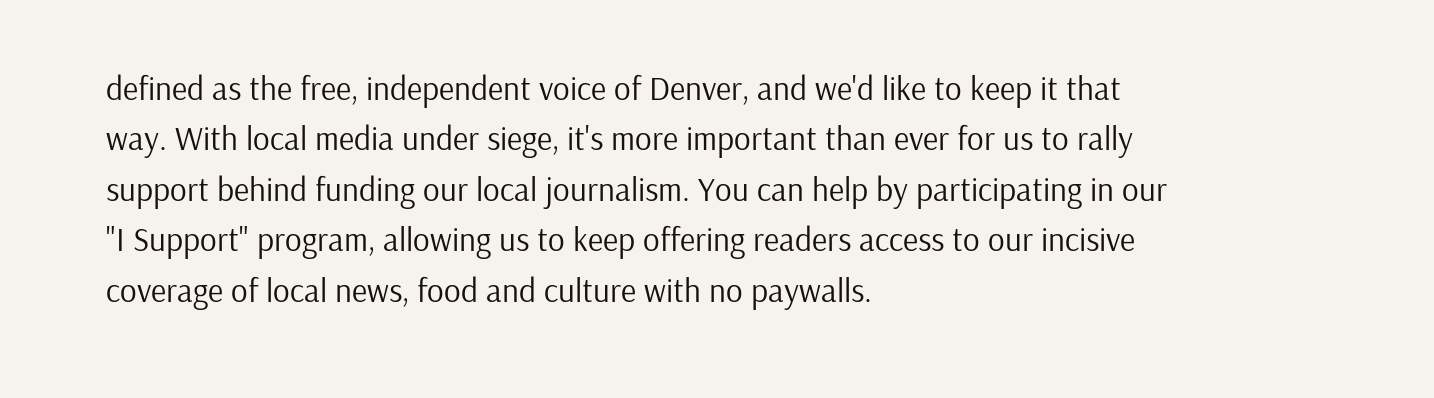defined as the free, independent voice of Denver, and we'd like to keep it that way. With local media under siege, it's more important than ever for us to rally support behind funding our local journalism. You can help by participating in our "I Support" program, allowing us to keep offering readers access to our incisive coverage of local news, food and culture with no paywalls.